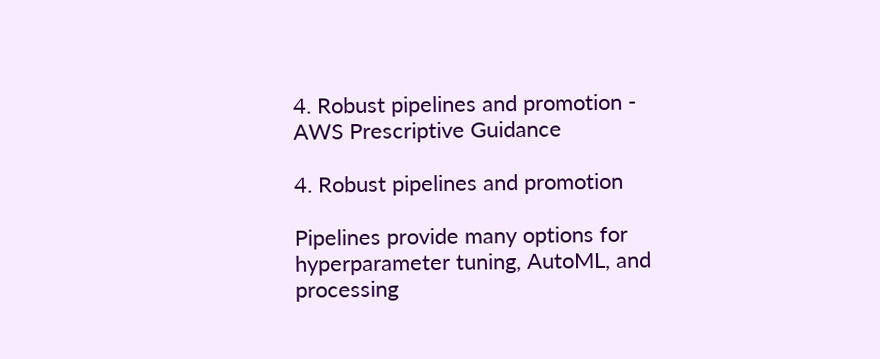4. Robust pipelines and promotion - AWS Prescriptive Guidance

4. Robust pipelines and promotion

Pipelines provide many options for hyperparameter tuning, AutoML, and processing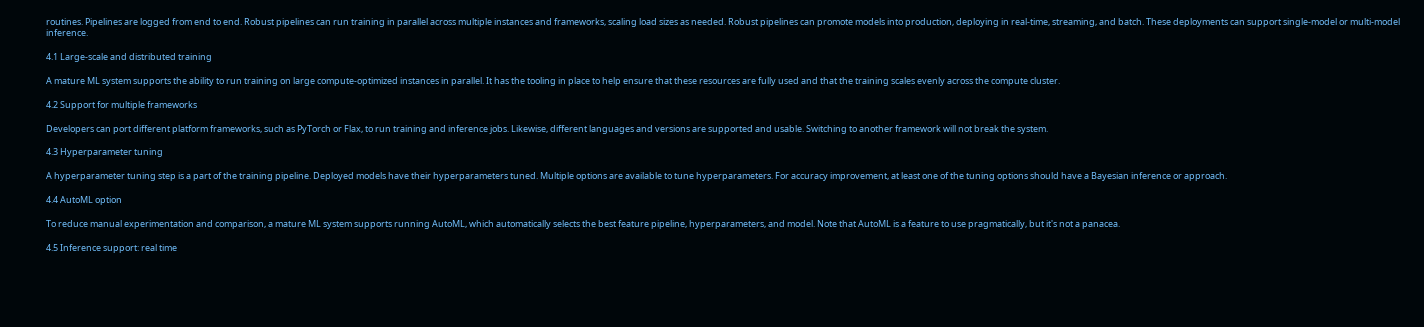routines. Pipelines are logged from end to end. Robust pipelines can run training in parallel across multiple instances and frameworks, scaling load sizes as needed. Robust pipelines can promote models into production, deploying in real-time, streaming, and batch. These deployments can support single-model or multi-model inference.

4.1 Large-scale and distributed training

A mature ML system supports the ability to run training on large compute-optimized instances in parallel. It has the tooling in place to help ensure that these resources are fully used and that the training scales evenly across the compute cluster.

4.2 Support for multiple frameworks

Developers can port different platform frameworks, such as PyTorch or Flax, to run training and inference jobs. Likewise, different languages and versions are supported and usable. Switching to another framework will not break the system.

4.3 Hyperparameter tuning

A hyperparameter tuning step is a part of the training pipeline. Deployed models have their hyperparameters tuned. Multiple options are available to tune hyperparameters. For accuracy improvement, at least one of the tuning options should have a Bayesian inference or approach.

4.4 AutoML option

To reduce manual experimentation and comparison, a mature ML system supports running AutoML, which automatically selects the best feature pipeline, hyperparameters, and model. Note that AutoML is a feature to use pragmatically, but it's not a panacea.

4.5 Inference support: real time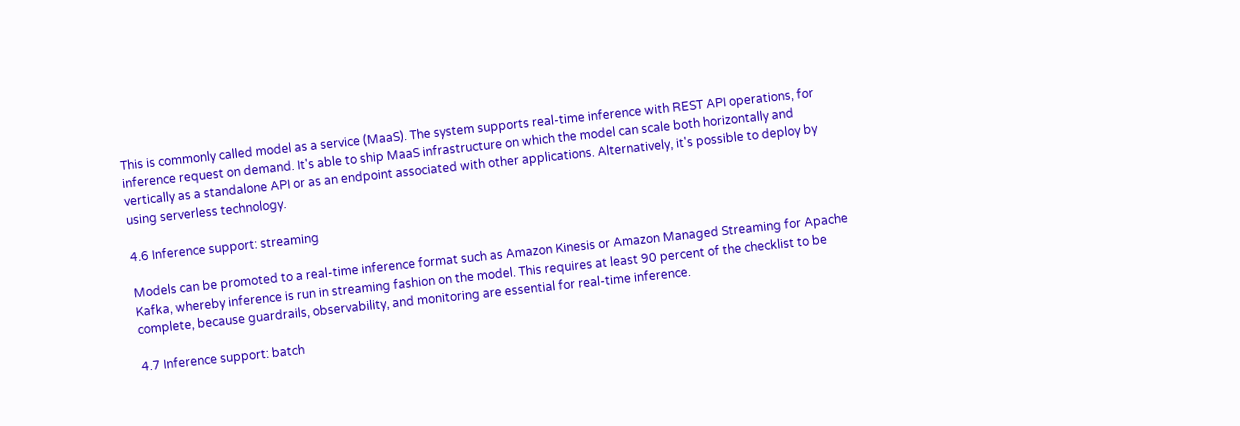This is commonly called model as a service (MaaS). The system supports real-time inference with REST API operations, for inference request on demand. It's able to ship MaaS infrastructure on which the model can scale both horizontally and vertically as a standalone API or as an endpoint associated with other applications. Alternatively, it's possible to deploy by using serverless technology.

4.6 Inference support: streaming

Models can be promoted to a real-time inference format such as Amazon Kinesis or Amazon Managed Streaming for Apache Kafka, whereby inference is run in streaming fashion on the model. This requires at least 90 percent of the checklist to be complete, because guardrails, observability, and monitoring are essential for real-time inference.

4.7 Inference support: batch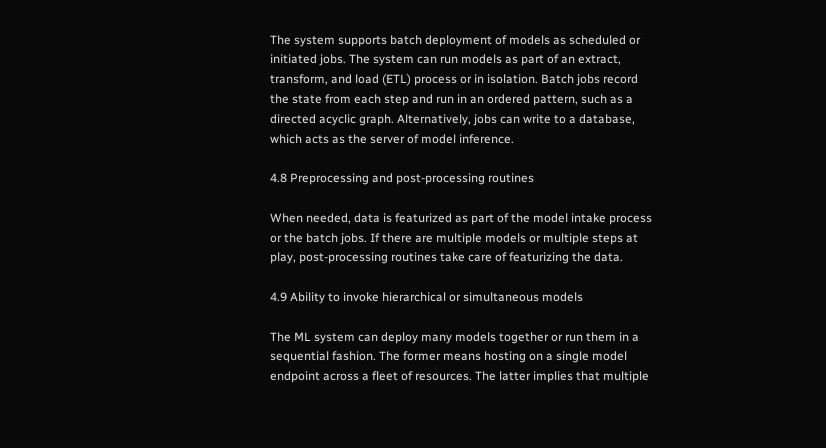The system supports batch deployment of models as scheduled or initiated jobs. The system can run models as part of an extract, transform, and load (ETL) process or in isolation. Batch jobs record the state from each step and run in an ordered pattern, such as a directed acyclic graph. Alternatively, jobs can write to a database, which acts as the server of model inference.

4.8 Preprocessing and post-processing routines

When needed, data is featurized as part of the model intake process or the batch jobs. If there are multiple models or multiple steps at play, post-processing routines take care of featurizing the data.

4.9 Ability to invoke hierarchical or simultaneous models

The ML system can deploy many models together or run them in a sequential fashion. The former means hosting on a single model endpoint across a fleet of resources. The latter implies that multiple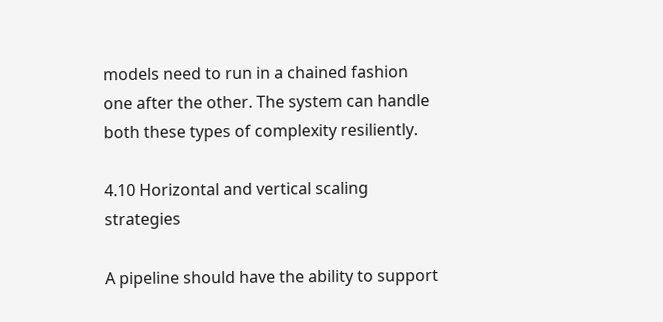models need to run in a chained fashion one after the other. The system can handle both these types of complexity resiliently.

4.10 Horizontal and vertical scaling strategies

A pipeline should have the ability to support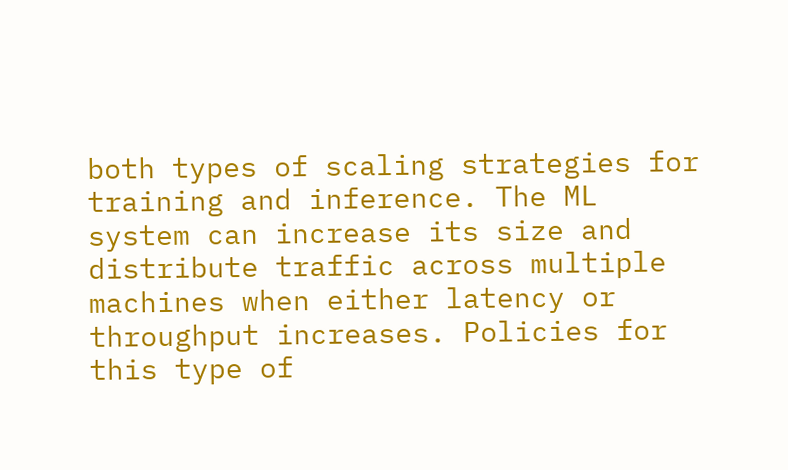both types of scaling strategies for training and inference. The ML system can increase its size and distribute traffic across multiple machines when either latency or throughput increases. Policies for this type of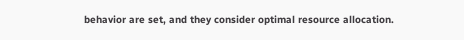behavior are set, and they consider optimal resource allocation.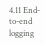4.11 End-to-end logging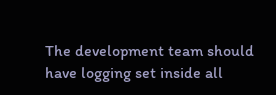The development team should have logging set inside all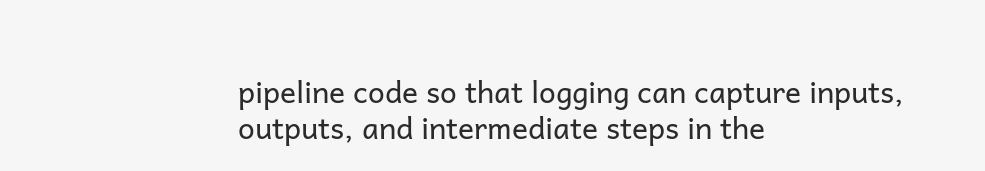pipeline code so that logging can capture inputs, outputs, and intermediate steps in the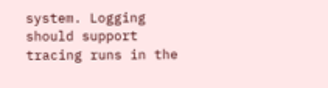system. Logging should support tracing runs in the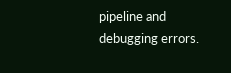pipeline and debugging errors.